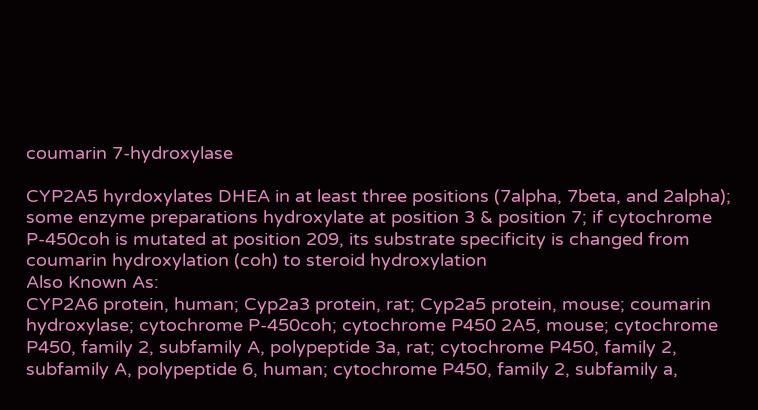coumarin 7-hydroxylase

CYP2A5 hyrdoxylates DHEA in at least three positions (7alpha, 7beta, and 2alpha); some enzyme preparations hydroxylate at position 3 & position 7; if cytochrome P-450coh is mutated at position 209, its substrate specificity is changed from coumarin hydroxylation (coh) to steroid hydroxylation
Also Known As:
CYP2A6 protein, human; Cyp2a3 protein, rat; Cyp2a5 protein, mouse; coumarin hydroxylase; cytochrome P-450coh; cytochrome P450 2A5, mouse; cytochrome P450, family 2, subfamily A, polypeptide 3a, rat; cytochrome P450, family 2, subfamily A, polypeptide 6, human; cytochrome P450, family 2, subfamily a,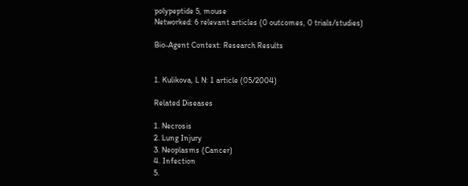polypeptide 5, mouse
Networked: 6 relevant articles (0 outcomes, 0 trials/studies)

Bio-Agent Context: Research Results


1. Kulikova, L N: 1 article (05/2004)

Related Diseases

1. Necrosis
2. Lung Injury
3. Neoplasms (Cancer)
4. Infection
5.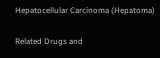Hepatocellular Carcinoma (Hepatoma)

Related Drugs and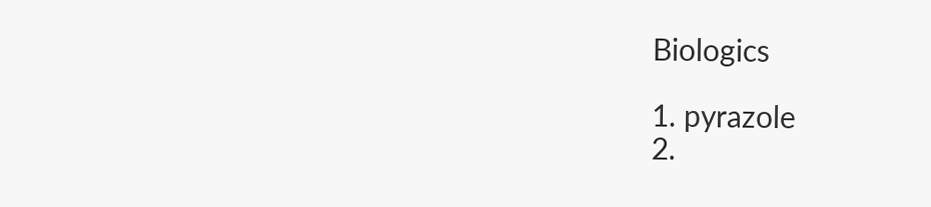Biologics

1. pyrazole
2.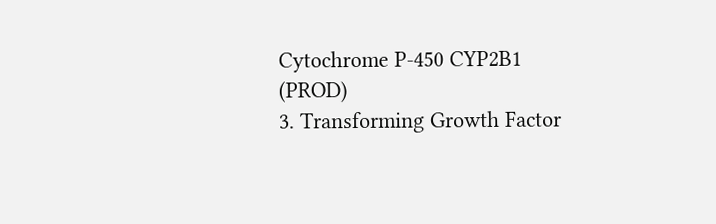Cytochrome P-450 CYP2B1 (PROD)
3. Transforming Growth Factor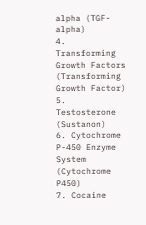alpha (TGF-alpha)
4. Transforming Growth Factors (Transforming Growth Factor)
5. Testosterone (Sustanon)
6. Cytochrome P-450 Enzyme System (Cytochrome P450)
7. Cocaine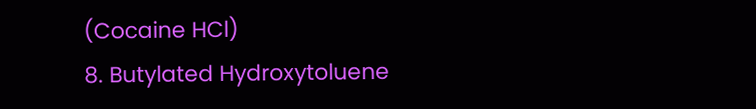(Cocaine HCl)
8. Butylated Hydroxytoluene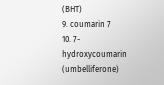(BHT)
9. coumarin 7
10. 7-hydroxycoumarin (umbelliferone)